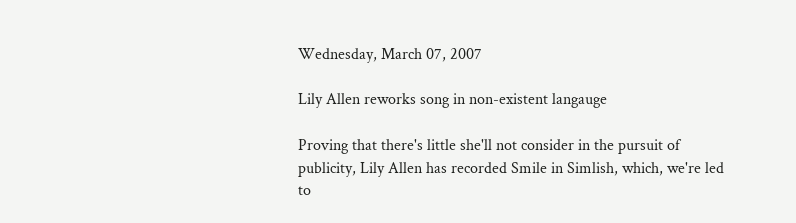Wednesday, March 07, 2007

Lily Allen reworks song in non-existent langauge

Proving that there's little she'll not consider in the pursuit of publicity, Lily Allen has recorded Smile in Simlish, which, we're led to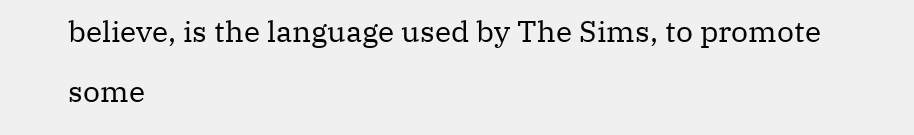believe, is the language used by The Sims, to promote some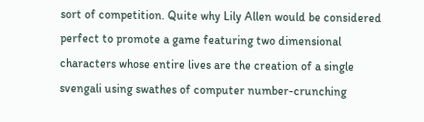sort of competition. Quite why Lily Allen would be considered perfect to promote a game featuring two dimensional characters whose entire lives are the creation of a single svengali using swathes of computer number-crunching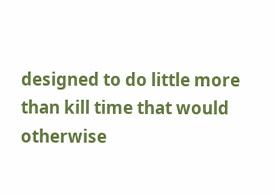designed to do little more than kill time that would otherwise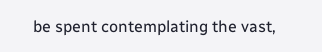be spent contemplating the vast,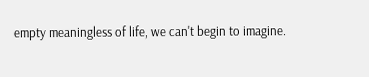empty meaningless of life, we can't begin to imagine.